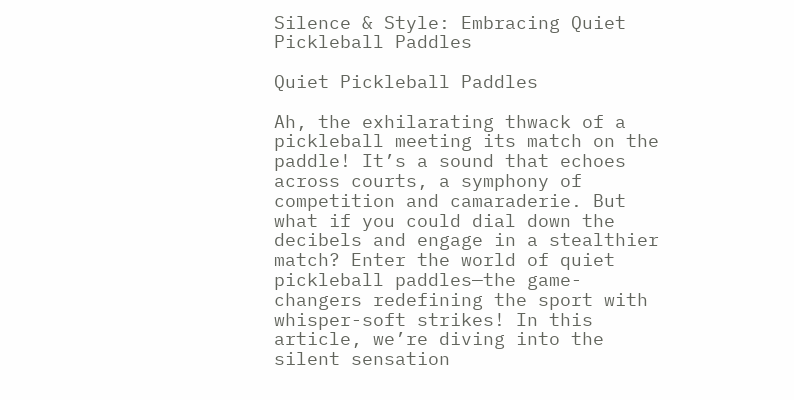Silence & Style: Embracing Quiet Pickleball Paddles

Quiet Pickleball Paddles

Ah, the exhilarating thwack of a pickleball meeting its match on the paddle! It’s a sound that echoes across courts, a symphony of competition and camaraderie. But what if you could dial down the decibels and engage in a stealthier match? Enter the world of quiet pickleball paddles—the game-changers redefining the sport with whisper-soft strikes! In this article, we’re diving into the silent sensation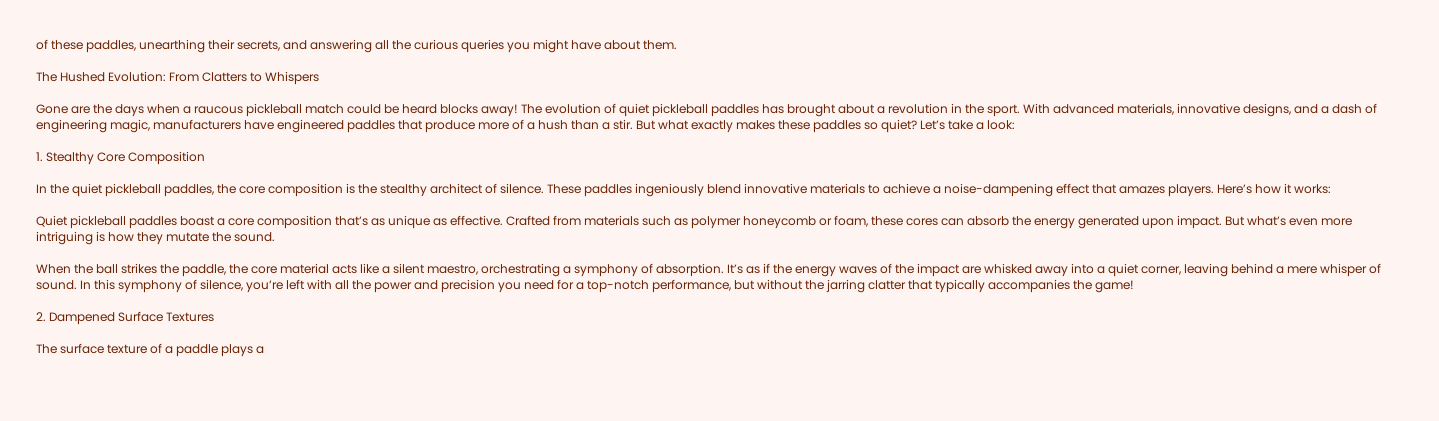of these paddles, unearthing their secrets, and answering all the curious queries you might have about them.

The Hushed Evolution: From Clatters to Whispers

Gone are the days when a raucous pickleball match could be heard blocks away! The evolution of quiet pickleball paddles has brought about a revolution in the sport. With advanced materials, innovative designs, and a dash of engineering magic, manufacturers have engineered paddles that produce more of a hush than a stir. But what exactly makes these paddles so quiet? Let’s take a look:

1. Stealthy Core Composition

In the quiet pickleball paddles, the core composition is the stealthy architect of silence. These paddles ingeniously blend innovative materials to achieve a noise-dampening effect that amazes players. Here’s how it works:

Quiet pickleball paddles boast a core composition that’s as unique as effective. Crafted from materials such as polymer honeycomb or foam, these cores can absorb the energy generated upon impact. But what’s even more intriguing is how they mutate the sound.

When the ball strikes the paddle, the core material acts like a silent maestro, orchestrating a symphony of absorption. It’s as if the energy waves of the impact are whisked away into a quiet corner, leaving behind a mere whisper of sound. In this symphony of silence, you’re left with all the power and precision you need for a top-notch performance, but without the jarring clatter that typically accompanies the game!

2. Dampened Surface Textures

The surface texture of a paddle plays a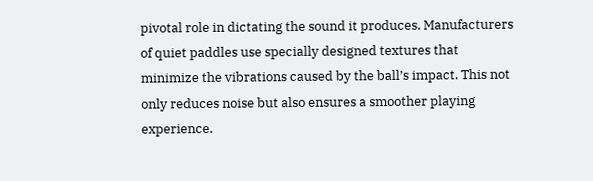pivotal role in dictating the sound it produces. Manufacturers of quiet paddles use specially designed textures that minimize the vibrations caused by the ball’s impact. This not only reduces noise but also ensures a smoother playing experience.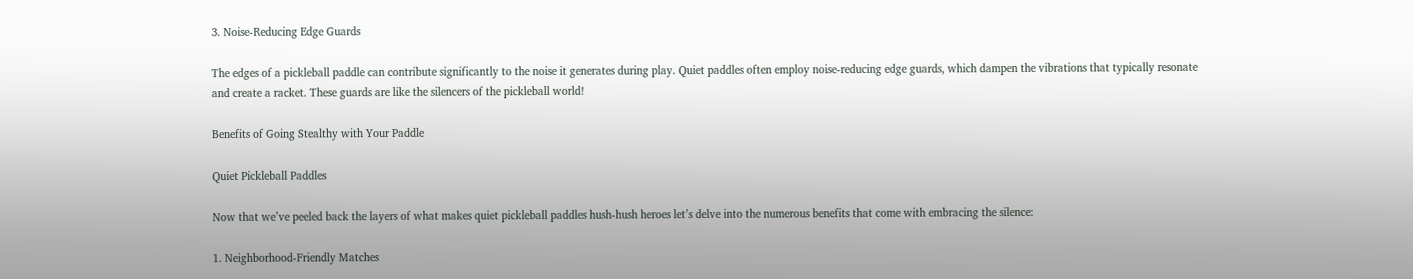3. Noise-Reducing Edge Guards

The edges of a pickleball paddle can contribute significantly to the noise it generates during play. Quiet paddles often employ noise-reducing edge guards, which dampen the vibrations that typically resonate and create a racket. These guards are like the silencers of the pickleball world!

Benefits of Going Stealthy with Your Paddle

Quiet Pickleball Paddles

Now that we’ve peeled back the layers of what makes quiet pickleball paddles hush-hush heroes let’s delve into the numerous benefits that come with embracing the silence:

1. Neighborhood-Friendly Matches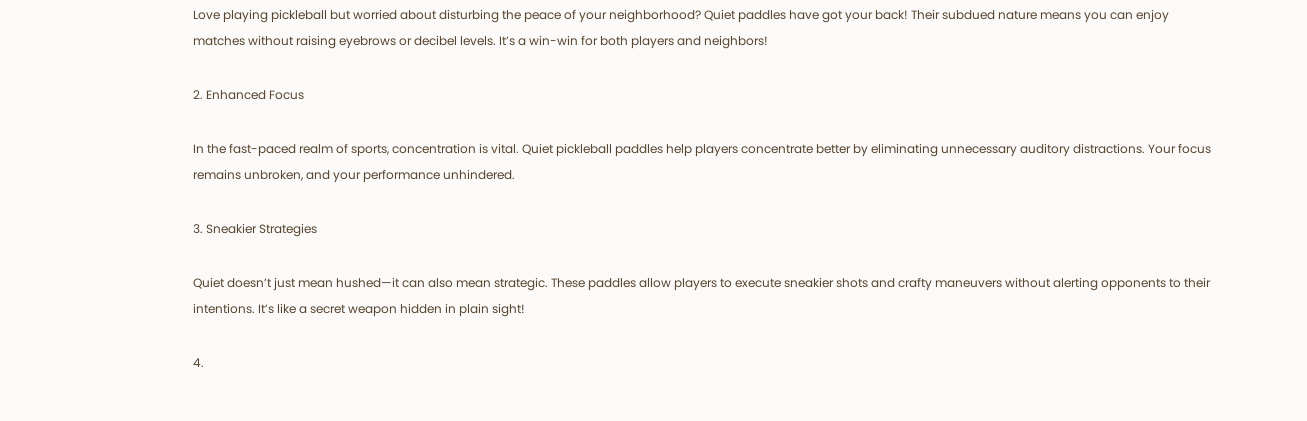Love playing pickleball but worried about disturbing the peace of your neighborhood? Quiet paddles have got your back! Their subdued nature means you can enjoy matches without raising eyebrows or decibel levels. It’s a win-win for both players and neighbors!

2. Enhanced Focus

In the fast-paced realm of sports, concentration is vital. Quiet pickleball paddles help players concentrate better by eliminating unnecessary auditory distractions. Your focus remains unbroken, and your performance unhindered.

3. Sneakier Strategies

Quiet doesn’t just mean hushed—it can also mean strategic. These paddles allow players to execute sneakier shots and crafty maneuvers without alerting opponents to their intentions. It’s like a secret weapon hidden in plain sight!

4.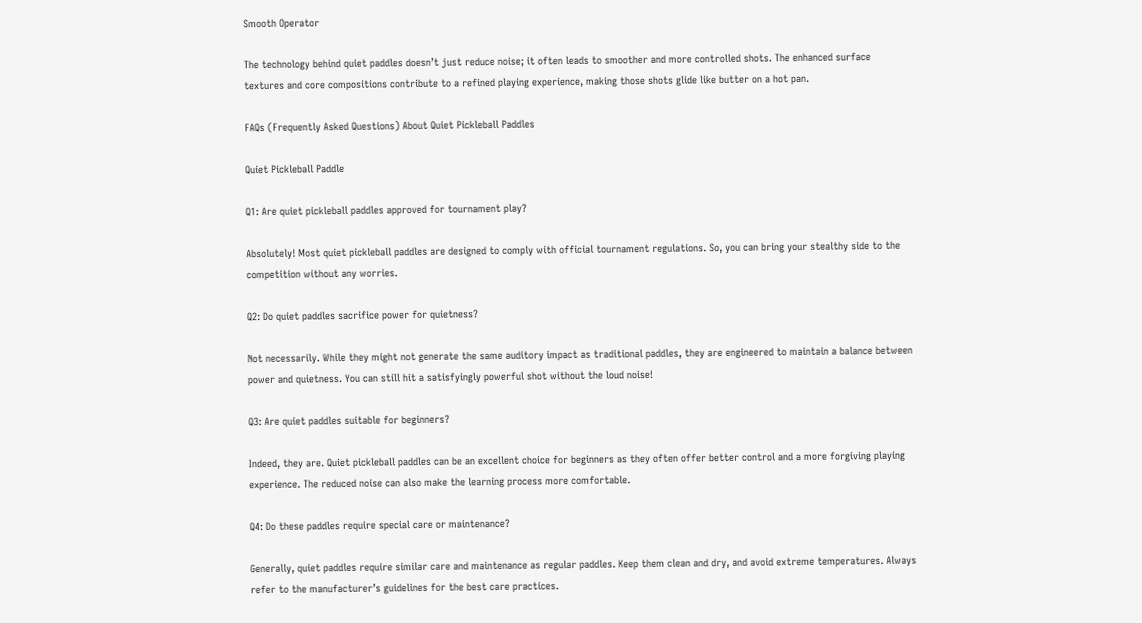Smooth Operator

The technology behind quiet paddles doesn’t just reduce noise; it often leads to smoother and more controlled shots. The enhanced surface textures and core compositions contribute to a refined playing experience, making those shots glide like butter on a hot pan.

FAQs (Frequently Asked Questions) About Quiet Pickleball Paddles

Quiet Pickleball Paddle

Q1: Are quiet pickleball paddles approved for tournament play?

Absolutely! Most quiet pickleball paddles are designed to comply with official tournament regulations. So, you can bring your stealthy side to the competition without any worries.

Q2: Do quiet paddles sacrifice power for quietness?

Not necessarily. While they might not generate the same auditory impact as traditional paddles, they are engineered to maintain a balance between power and quietness. You can still hit a satisfyingly powerful shot without the loud noise!

Q3: Are quiet paddles suitable for beginners?

Indeed, they are. Quiet pickleball paddles can be an excellent choice for beginners as they often offer better control and a more forgiving playing experience. The reduced noise can also make the learning process more comfortable.

Q4: Do these paddles require special care or maintenance?

Generally, quiet paddles require similar care and maintenance as regular paddles. Keep them clean and dry, and avoid extreme temperatures. Always refer to the manufacturer’s guidelines for the best care practices.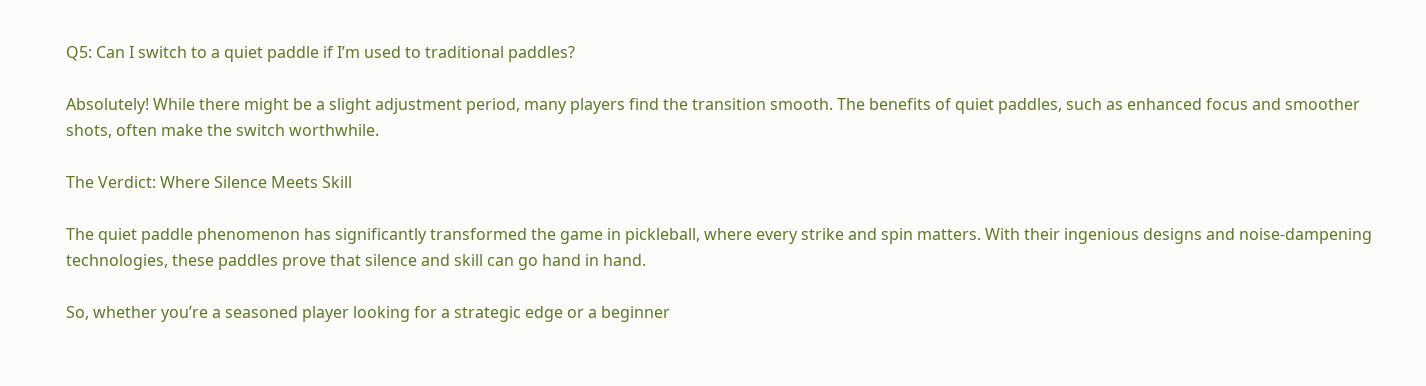Q5: Can I switch to a quiet paddle if I’m used to traditional paddles?

Absolutely! While there might be a slight adjustment period, many players find the transition smooth. The benefits of quiet paddles, such as enhanced focus and smoother shots, often make the switch worthwhile.

The Verdict: Where Silence Meets Skill

The quiet paddle phenomenon has significantly transformed the game in pickleball, where every strike and spin matters. With their ingenious designs and noise-dampening technologies, these paddles prove that silence and skill can go hand in hand.

So, whether you’re a seasoned player looking for a strategic edge or a beginner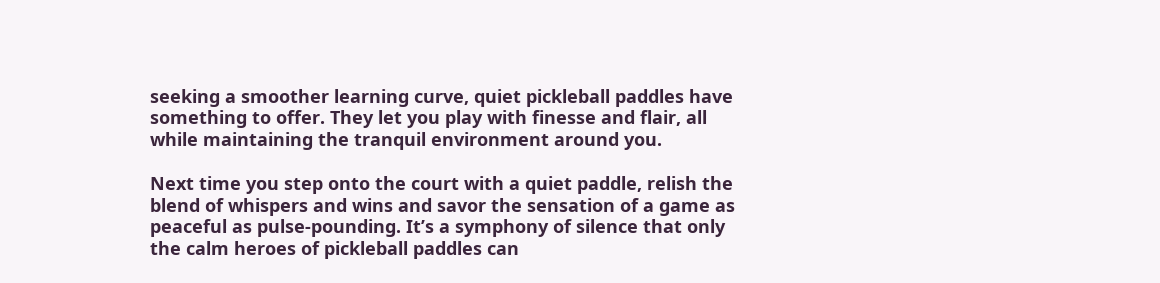seeking a smoother learning curve, quiet pickleball paddles have something to offer. They let you play with finesse and flair, all while maintaining the tranquil environment around you.

Next time you step onto the court with a quiet paddle, relish the blend of whispers and wins and savor the sensation of a game as peaceful as pulse-pounding. It’s a symphony of silence that only the calm heroes of pickleball paddles can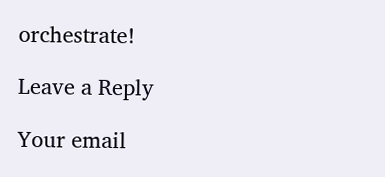orchestrate!

Leave a Reply

Your email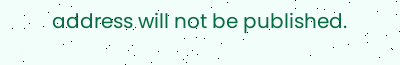address will not be published.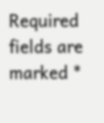Required fields are marked *